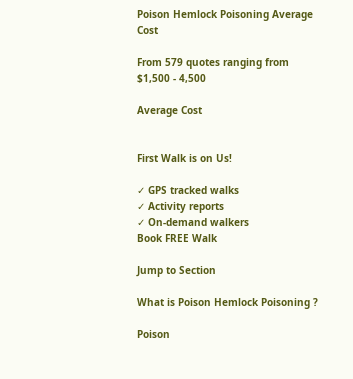Poison Hemlock Poisoning Average Cost

From 579 quotes ranging from $1,500 - 4,500

Average Cost


First Walk is on Us!

✓ GPS tracked walks
✓ Activity reports
✓ On-demand walkers
Book FREE Walk

Jump to Section

What is Poison Hemlock Poisoning ?

Poison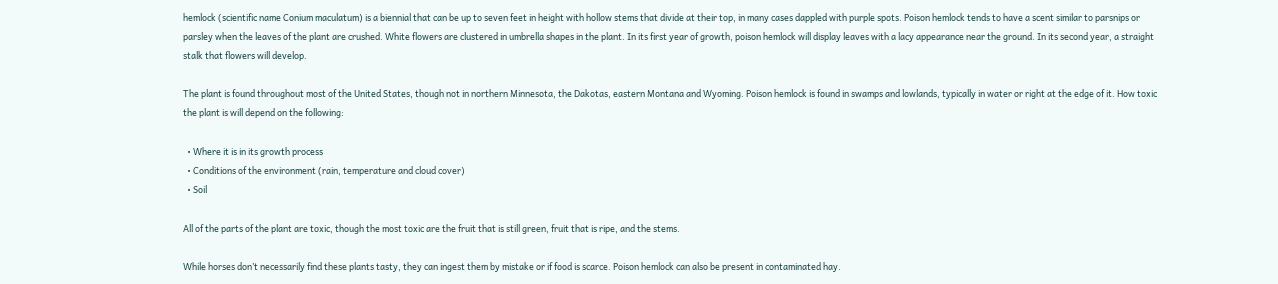hemlock (scientific name Conium maculatum) is a biennial that can be up to seven feet in height with hollow stems that divide at their top, in many cases dappled with purple spots. Poison hemlock tends to have a scent similar to parsnips or parsley when the leaves of the plant are crushed. White flowers are clustered in umbrella shapes in the plant. In its first year of growth, poison hemlock will display leaves with a lacy appearance near the ground. In its second year, a straight stalk that flowers will develop.

The plant is found throughout most of the United States, though not in northern Minnesota, the Dakotas, eastern Montana and Wyoming. Poison hemlock is found in swamps and lowlands, typically in water or right at the edge of it. How toxic the plant is will depend on the following:

  • Where it is in its growth process
  • Conditions of the environment (rain, temperature and cloud cover)
  • Soil

All of the parts of the plant are toxic, though the most toxic are the fruit that is still green, fruit that is ripe, and the stems.

While horses don’t necessarily find these plants tasty, they can ingest them by mistake or if food is scarce. Poison hemlock can also be present in contaminated hay.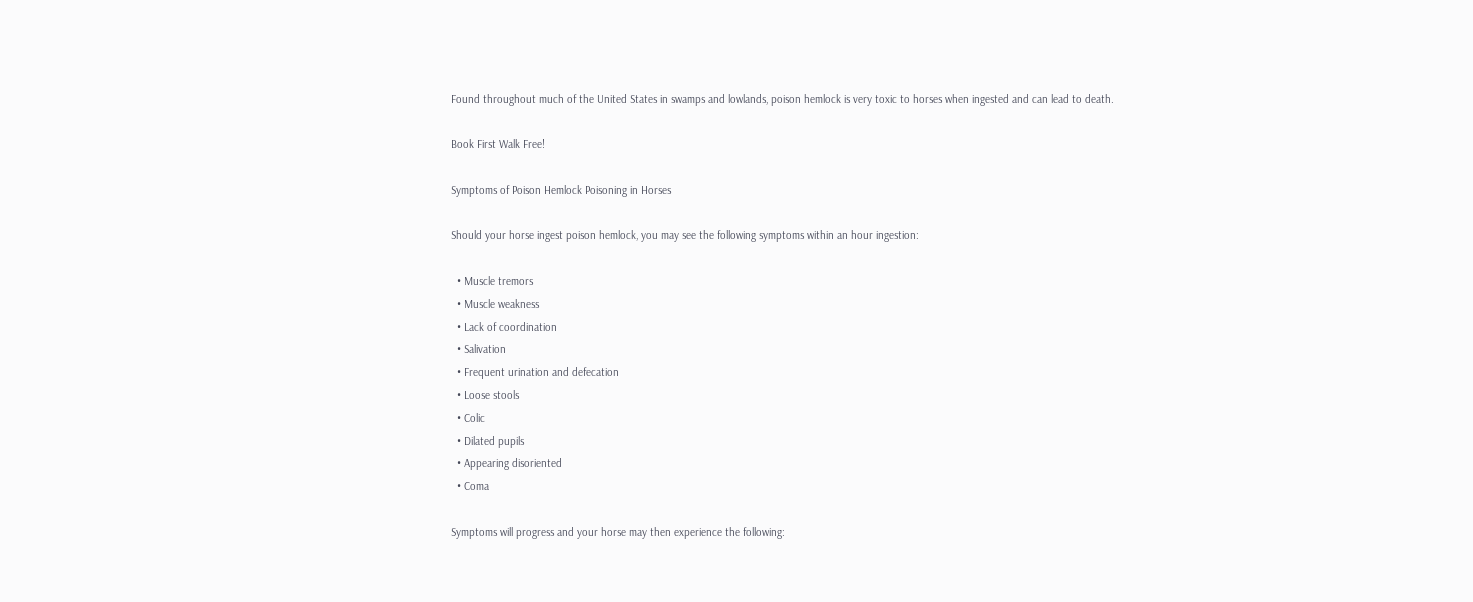Found throughout much of the United States in swamps and lowlands, poison hemlock is very toxic to horses when ingested and can lead to death.

Book First Walk Free!

Symptoms of Poison Hemlock Poisoning in Horses

Should your horse ingest poison hemlock, you may see the following symptoms within an hour ingestion:

  • Muscle tremors
  • Muscle weakness
  • Lack of coordination
  • Salivation
  • Frequent urination and defecation
  • Loose stools
  • Colic
  • Dilated pupils
  • Appearing disoriented
  • Coma

Symptoms will progress and your horse may then experience the following: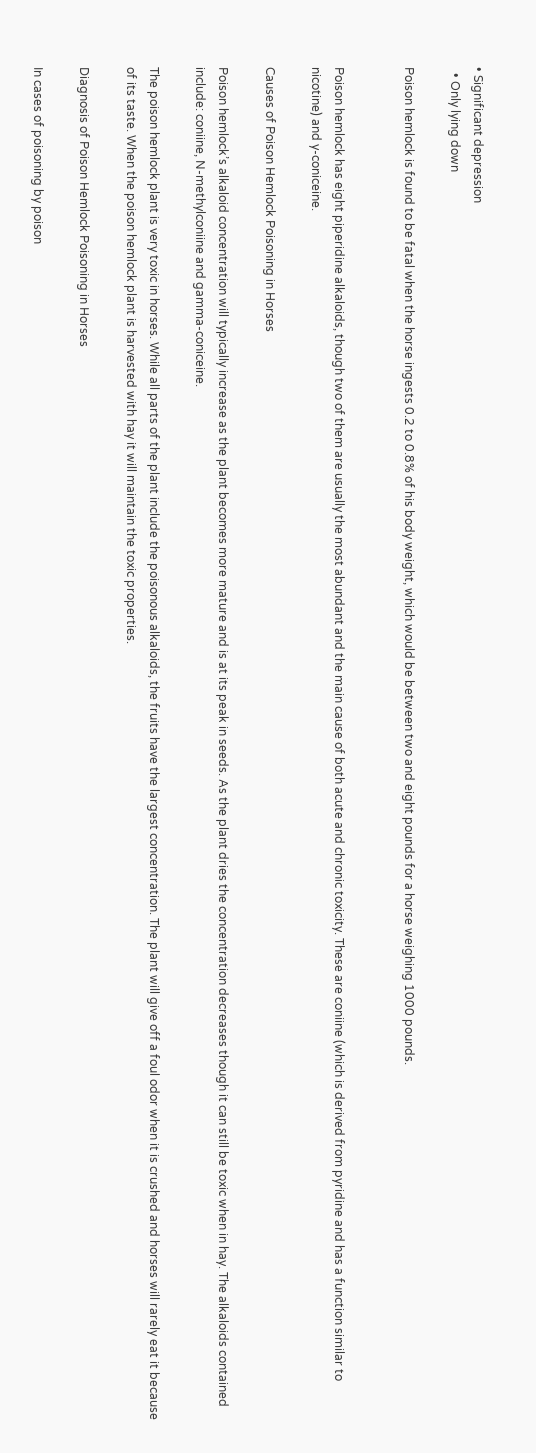• Significant depression
  • Only lying down

Poison hemlock is found to be fatal when the horse ingests 0.2 to 0.8% of his body weight, which would be between two and eight pounds for a horse weighing 1000 pounds.


Poison hemlock has eight piperidine alkaloids, though two of them are usually the most abundant and the main cause of both acute and chronic toxicity. These are coniine (which is derived from pyridine and has a function similar to nicotine) and y-coniceine.

Causes of Poison Hemlock Poisoning in Horses

Poison hemlock’s alkaloid concentration will typically increase as the plant becomes more mature and is at its peak in seeds. As the plant dries the concentration decreases though it can still be toxic when in hay. The alkaloids contained include: coniine, N-methylconiine and gamma-coniceine.

The poison hemlock plant is very toxic in horses. While all parts of the plant include the poisonous alkaloids, the fruits have the largest concentration. The plant will give off a foul odor when it is crushed and horses will rarely eat it because of its taste. When the poison hemlock plant is harvested with hay it will maintain the toxic properties.

Diagnosis of Poison Hemlock Poisoning in Horses

In cases of poisoning by poison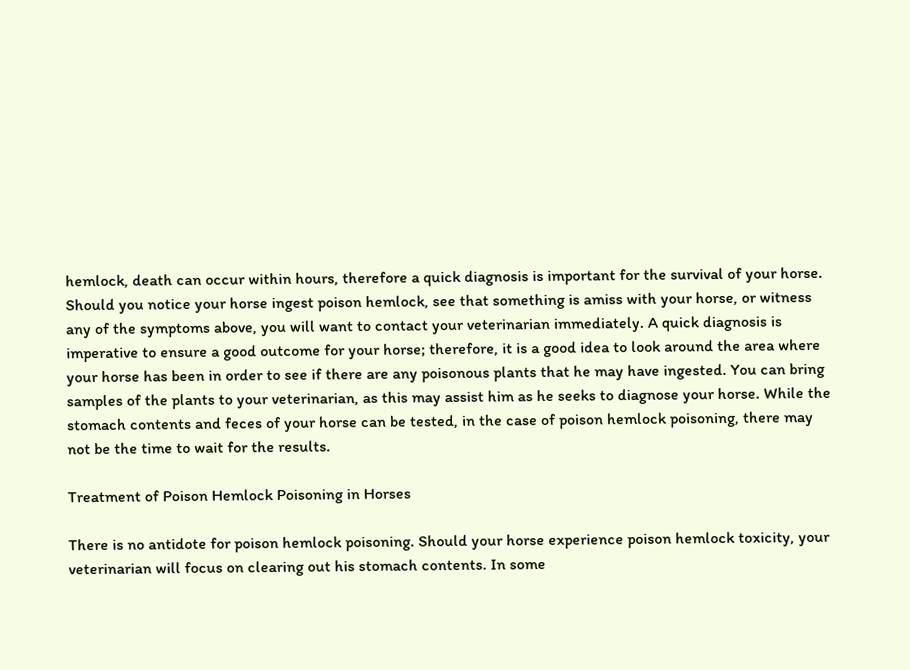hemlock, death can occur within hours, therefore a quick diagnosis is important for the survival of your horse. Should you notice your horse ingest poison hemlock, see that something is amiss with your horse, or witness any of the symptoms above, you will want to contact your veterinarian immediately. A quick diagnosis is imperative to ensure a good outcome for your horse; therefore, it is a good idea to look around the area where your horse has been in order to see if there are any poisonous plants that he may have ingested. You can bring samples of the plants to your veterinarian, as this may assist him as he seeks to diagnose your horse. While the stomach contents and feces of your horse can be tested, in the case of poison hemlock poisoning, there may not be the time to wait for the results.

Treatment of Poison Hemlock Poisoning in Horses

There is no antidote for poison hemlock poisoning. Should your horse experience poison hemlock toxicity, your veterinarian will focus on clearing out his stomach contents. In some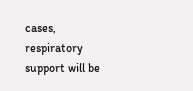cases, respiratory support will be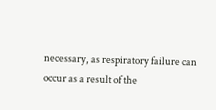necessary, as respiratory failure can occur as a result of the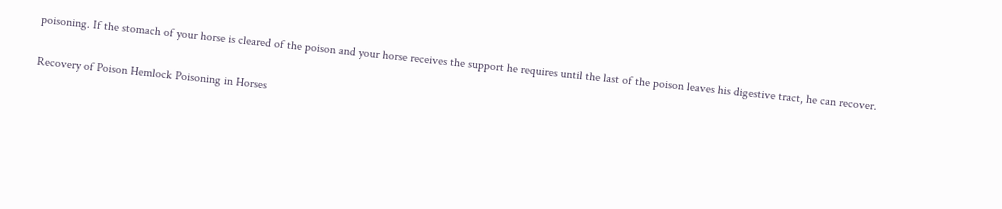poisoning. If the stomach of your horse is cleared of the poison and your horse receives the support he requires until the last of the poison leaves his digestive tract, he can recover.

Recovery of Poison Hemlock Poisoning in Horses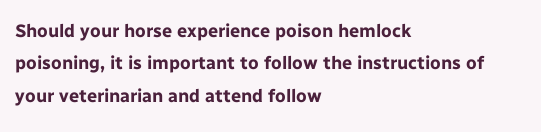Should your horse experience poison hemlock poisoning, it is important to follow the instructions of your veterinarian and attend follow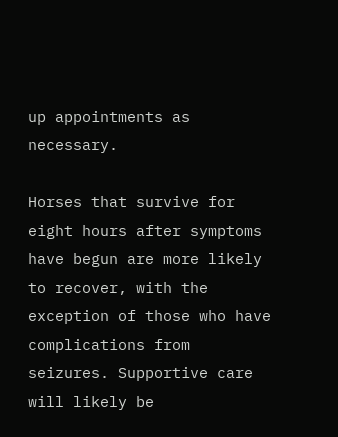up appointments as necessary.

Horses that survive for eight hours after symptoms have begun are more likely to recover, with the exception of those who have complications from seizures. Supportive care will likely be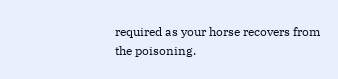required as your horse recovers from the poisoning.